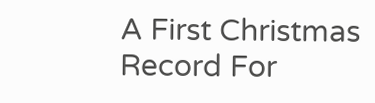A First Christmas Record For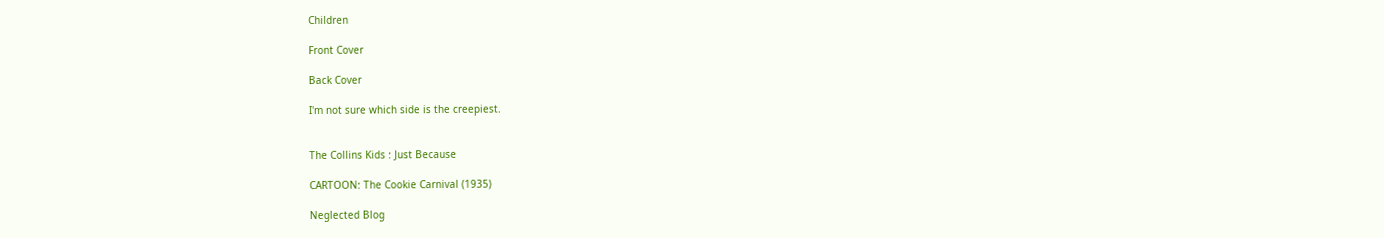Children

Front Cover

Back Cover

I'm not sure which side is the creepiest.


The Collins Kids : Just Because

CARTOON: The Cookie Carnival (1935)

Neglected Blog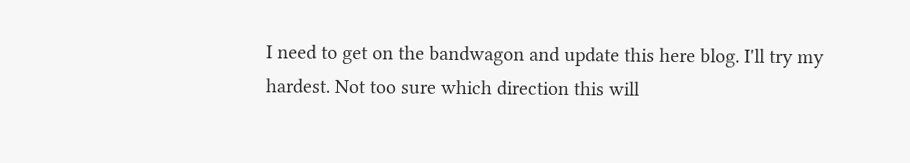I need to get on the bandwagon and update this here blog. I'll try my hardest. Not too sure which direction this will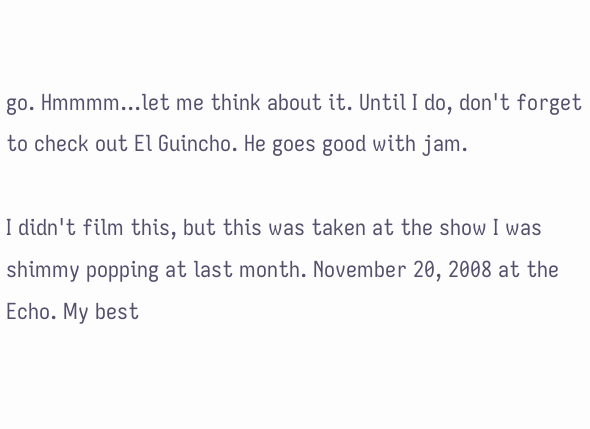go. Hmmmm...let me think about it. Until I do, don't forget to check out El Guincho. He goes good with jam.

I didn't film this, but this was taken at the show I was shimmy popping at last month. November 20, 2008 at the Echo. My best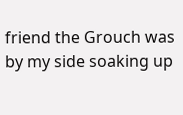friend the Grouch was by my side soaking up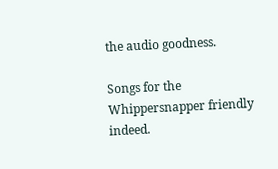the audio goodness.

Songs for the Whippersnapper friendly indeed.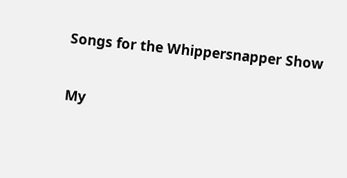Songs for the Whippersnapper Show

My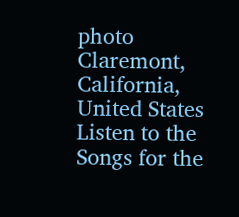photo
Claremont, California, United States
Listen to the Songs for the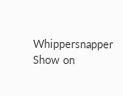Whippersnapper Show on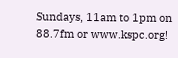Sundays, 11am to 1pm on 88.7fm or www.kspc.org!